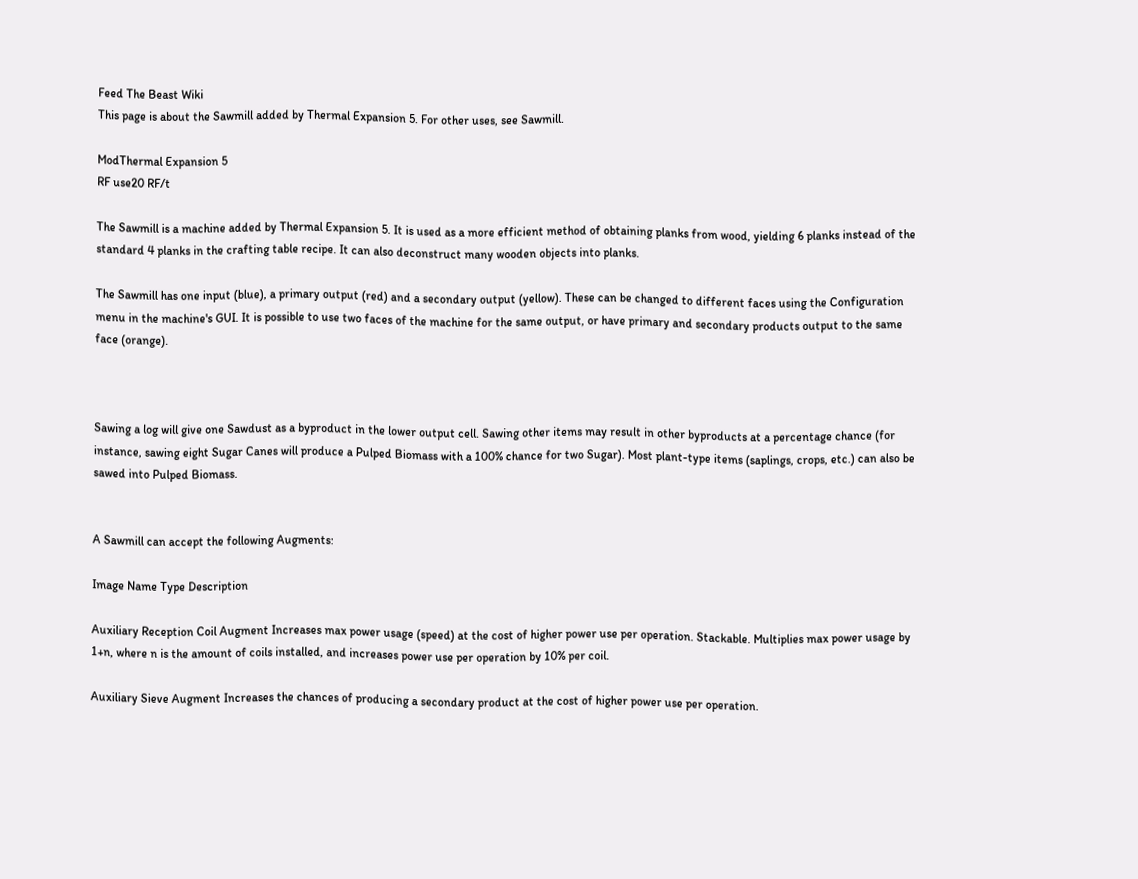Feed The Beast Wiki
This page is about the Sawmill added by Thermal Expansion 5. For other uses, see Sawmill.

ModThermal Expansion 5
RF use20 RF/t

The Sawmill is a machine added by Thermal Expansion 5. It is used as a more efficient method of obtaining planks from wood, yielding 6 planks instead of the standard 4 planks in the crafting table recipe. It can also deconstruct many wooden objects into planks.

The Sawmill has one input (blue), a primary output (red) and a secondary output (yellow). These can be changed to different faces using the Configuration menu in the machine's GUI. It is possible to use two faces of the machine for the same output, or have primary and secondary products output to the same face (orange).



Sawing a log will give one Sawdust as a byproduct in the lower output cell. Sawing other items may result in other byproducts at a percentage chance (for instance, sawing eight Sugar Canes will produce a Pulped Biomass with a 100% chance for two Sugar). Most plant-type items (saplings, crops, etc.) can also be sawed into Pulped Biomass.


A Sawmill can accept the following Augments:

Image Name Type Description

Auxiliary Reception Coil Augment Increases max power usage (speed) at the cost of higher power use per operation. Stackable. Multiplies max power usage by 1+n, where n is the amount of coils installed, and increases power use per operation by 10% per coil.

Auxiliary Sieve Augment Increases the chances of producing a secondary product at the cost of higher power use per operation.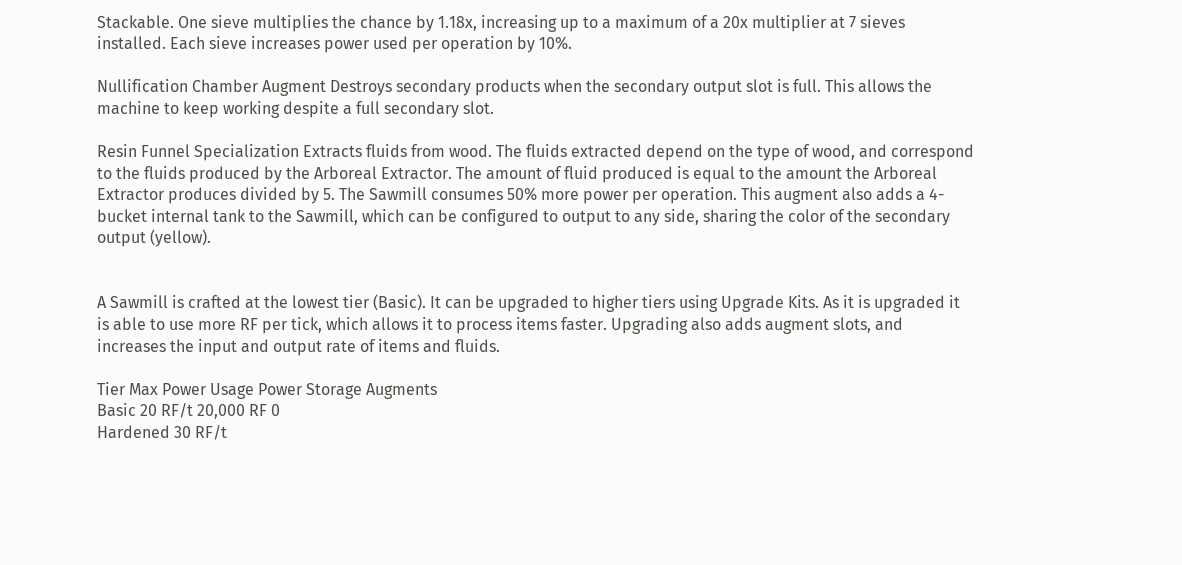Stackable. One sieve multiplies the chance by 1.18x, increasing up to a maximum of a 20x multiplier at 7 sieves installed. Each sieve increases power used per operation by 10%.

Nullification Chamber Augment Destroys secondary products when the secondary output slot is full. This allows the machine to keep working despite a full secondary slot.

Resin Funnel Specialization Extracts fluids from wood. The fluids extracted depend on the type of wood, and correspond to the fluids produced by the Arboreal Extractor. The amount of fluid produced is equal to the amount the Arboreal Extractor produces divided by 5. The Sawmill consumes 50% more power per operation. This augment also adds a 4-bucket internal tank to the Sawmill, which can be configured to output to any side, sharing the color of the secondary output (yellow).


A Sawmill is crafted at the lowest tier (Basic). It can be upgraded to higher tiers using Upgrade Kits. As it is upgraded it is able to use more RF per tick, which allows it to process items faster. Upgrading also adds augment slots, and increases the input and output rate of items and fluids.

Tier Max Power Usage Power Storage Augments
Basic 20 RF/t 20,000 RF 0
Hardened 30 RF/t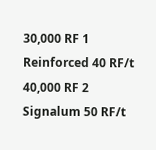30,000 RF 1
Reinforced 40 RF/t 40,000 RF 2
Signalum 50 RF/t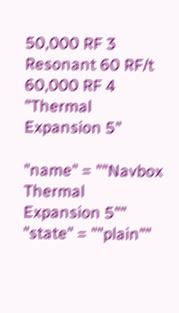50,000 RF 3
Resonant 60 RF/t 60,000 RF 4
"Thermal Expansion 5"

"name" = ""Navbox Thermal Expansion 5"" "state" = ""plain""